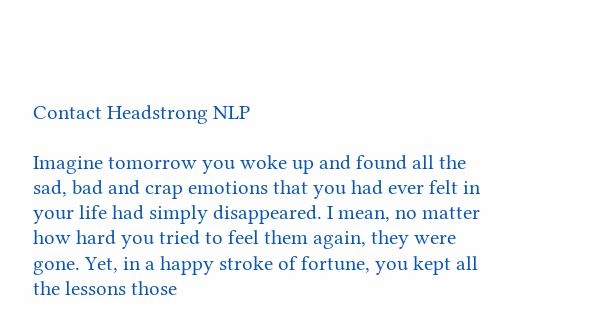Contact Headstrong NLP

Imagine tomorrow you woke up and found all the sad, bad and crap emotions that you had ever felt in your life had simply disappeared. I mean, no matter how hard you tried to feel them again, they were gone. Yet, in a happy stroke of fortune, you kept all the lessons those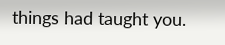things had taught you.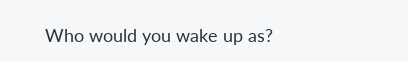Who would you wake up as?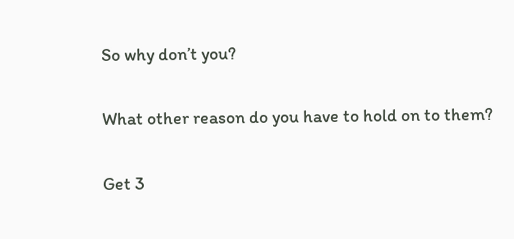So why don’t you?

What other reason do you have to hold on to them?

Get 3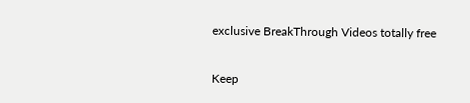exclusive BreakThrough Videos totally free

Keep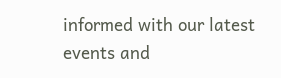informed with our latest events and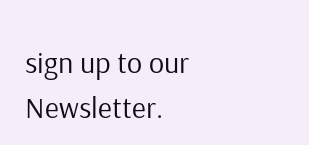sign up to our Newsletter.